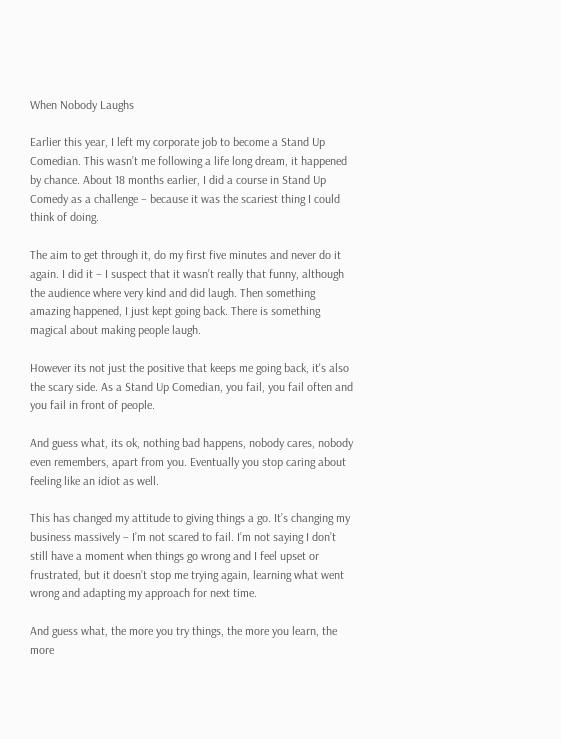When Nobody Laughs

Earlier this year, I left my corporate job to become a Stand Up Comedian. This wasn’t me following a life long dream, it happened by chance. About 18 months earlier, I did a course in Stand Up Comedy as a challenge – because it was the scariest thing I could think of doing.

The aim to get through it, do my first five minutes and never do it again. I did it – I suspect that it wasn’t really that funny, although the audience where very kind and did laugh. Then something amazing happened, I just kept going back. There is something magical about making people laugh.

However its not just the positive that keeps me going back, it's also the scary side. As a Stand Up Comedian, you fail, you fail often and you fail in front of people.

And guess what, its ok, nothing bad happens, nobody cares, nobody even remembers, apart from you. Eventually you stop caring about feeling like an idiot as well.

This has changed my attitude to giving things a go. It’s changing my business massively – I’m not scared to fail. I’m not saying I don’t still have a moment when things go wrong and I feel upset or frustrated, but it doesn’t stop me trying again, learning what went wrong and adapting my approach for next time.

And guess what, the more you try things, the more you learn, the more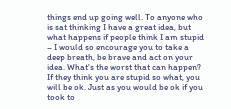things end up going well. To anyone who is sat thinking I have a great idea, but what happens if people think I am stupid – I would so encourage you to take a deep breath, be brave and act on your idea. What's the worst that can happen? If they think you are stupid so what, you will be ok. Just as you would be ok if you took to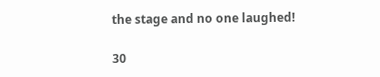the stage and no one laughed!

30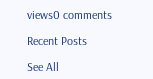views0 comments

Recent Posts

See All